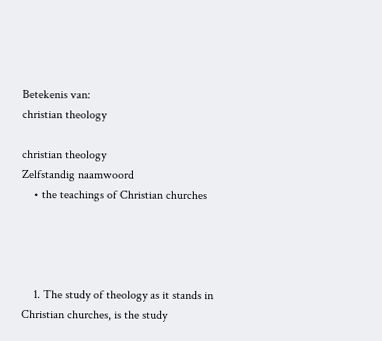Betekenis van:
christian theology

christian theology
Zelfstandig naamwoord
    • the teachings of Christian churches




    1. The study of theology as it stands in Christian churches, is the study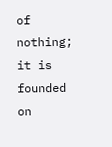of nothing; it is founded on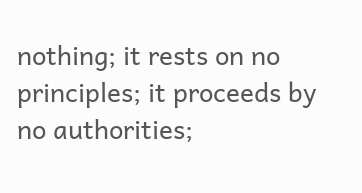nothing; it rests on no principles; it proceeds by no authorities;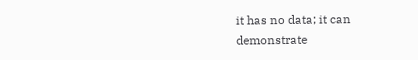it has no data; it can demonstrate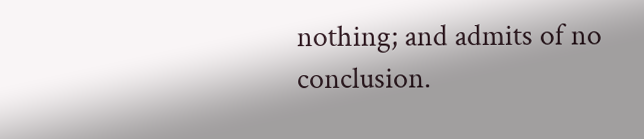nothing; and admits of no conclusion.